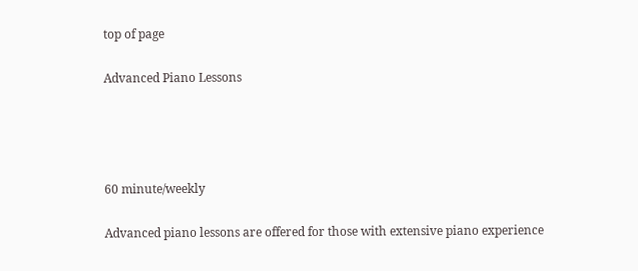top of page

Advanced Piano Lessons




60 minute/weekly

Advanced piano lessons are offered for those with extensive piano experience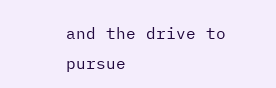and the drive to pursue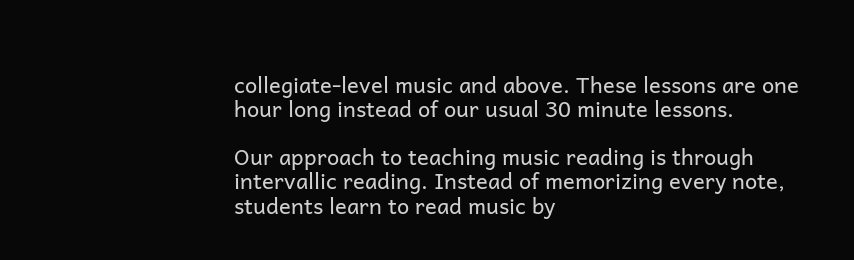collegiate-level music and above. These lessons are one hour long instead of our usual 30 minute lessons.

Our approach to teaching music reading is through intervallic reading. Instead of memorizing every note, students learn to read music by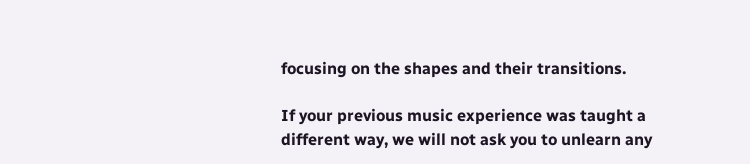focusing on the shapes and their transitions.

If your previous music experience was taught a different way, we will not ask you to unlearn any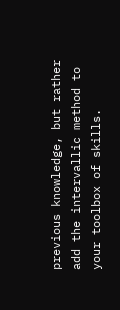previous knowledge, but rather add the intervallic method to your toolbox of skills.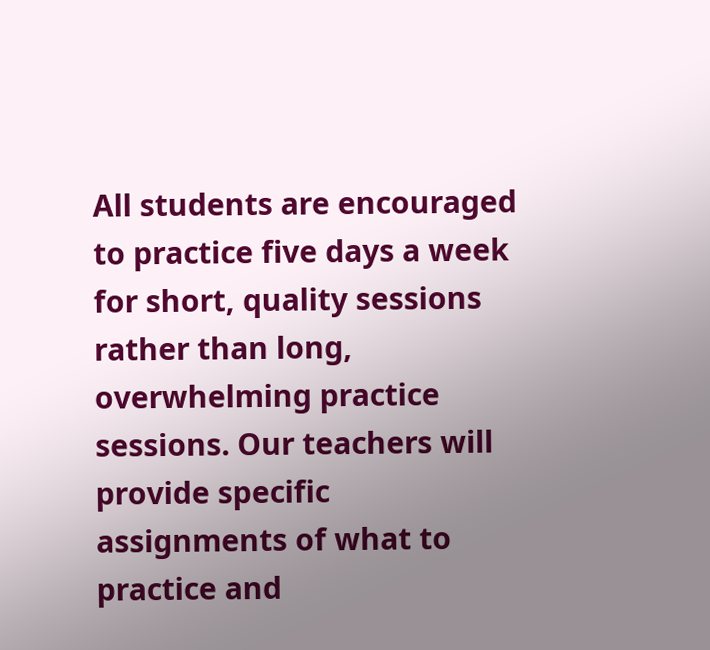All students are encouraged to practice five days a week for short, quality sessions rather than long, overwhelming practice sessions. Our teachers will provide specific assignments of what to practice and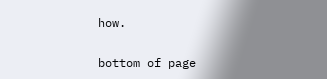how.

bottom of page